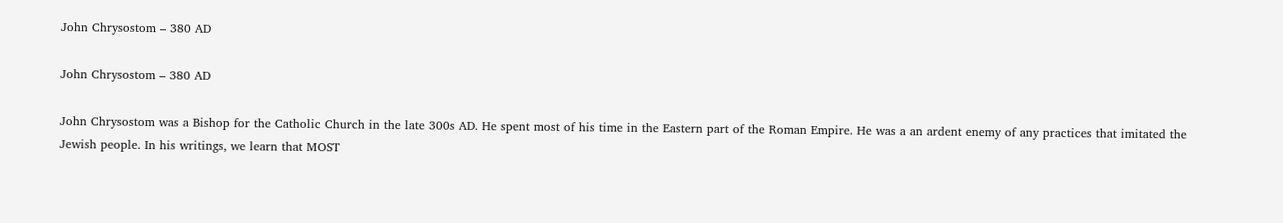John Chrysostom – 380 AD

John Chrysostom – 380 AD

John Chrysostom was a Bishop for the Catholic Church in the late 300s AD. He spent most of his time in the Eastern part of the Roman Empire. He was a an ardent enemy of any practices that imitated the Jewish people. In his writings, we learn that MOST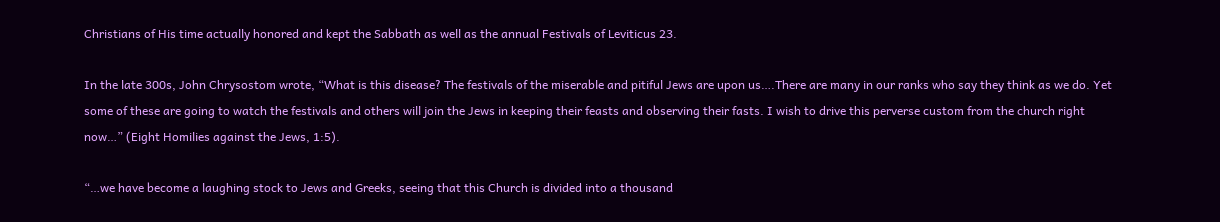Christians of His time actually honored and kept the Sabbath as well as the annual Festivals of Leviticus 23.

In the late 300s, John Chrysostom wrote, “What is this disease? The festivals of the miserable and pitiful Jews are upon us….There are many in our ranks who say they think as we do. Yet some of these are going to watch the festivals and others will join the Jews in keeping their feasts and observing their fasts. I wish to drive this perverse custom from the church right now…” (Eight Homilies against the Jews, 1:5).

“…we have become a laughing stock to Jews and Greeks, seeing that this Church is divided into a thousand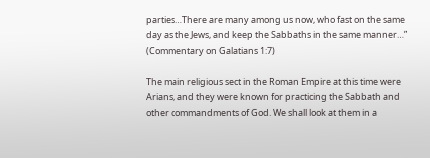parties…There are many among us now, who fast on the same day as the Jews, and keep the Sabbaths in the same manner…” (Commentary on Galatians 1:7)

The main religious sect in the Roman Empire at this time were Arians, and they were known for practicing the Sabbath and other commandments of God. We shall look at them in a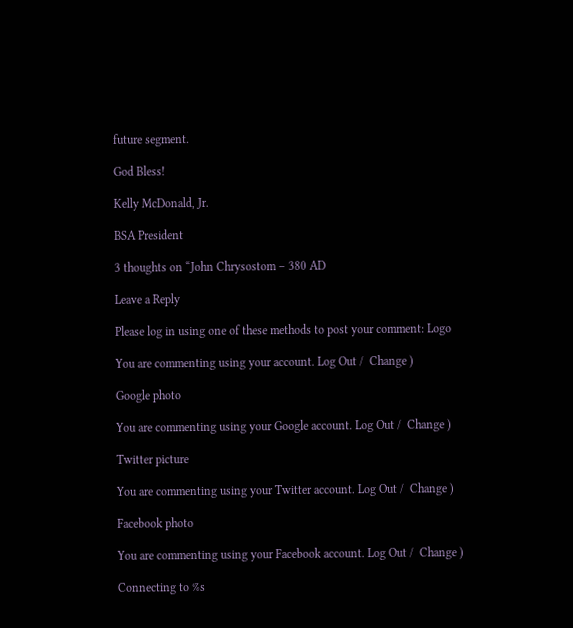future segment.

God Bless!

Kelly McDonald, Jr.

BSA President

3 thoughts on “John Chrysostom – 380 AD

Leave a Reply

Please log in using one of these methods to post your comment: Logo

You are commenting using your account. Log Out /  Change )

Google photo

You are commenting using your Google account. Log Out /  Change )

Twitter picture

You are commenting using your Twitter account. Log Out /  Change )

Facebook photo

You are commenting using your Facebook account. Log Out /  Change )

Connecting to %s